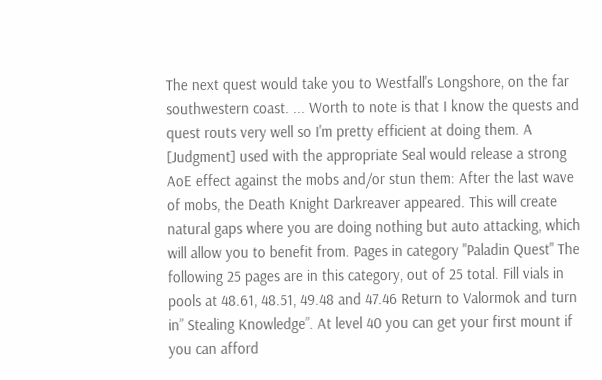The next quest would take you to Westfall's Longshore, on the far southwestern coast. ... Worth to note is that I know the quests and quest routs very well so I'm pretty efficient at doing them. A   [Judgment] used with the appropriate Seal would release a strong AoE effect against the mobs and/or stun them: After the last wave of mobs, the Death Knight Darkreaver appeared. This will create natural gaps where you are doing nothing but auto attacking, which will allow you to benefit from. Pages in category "Paladin Quest" The following 25 pages are in this category, out of 25 total. Fill vials in pools at 48.61, 48.51, 49.48 and 47.46 Return to Valormok and turn in” Stealing Knowledge”. At level 40 you can get your first mount if you can afford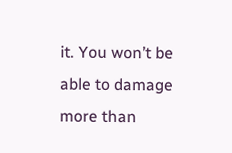it. You won’t be able to damage more than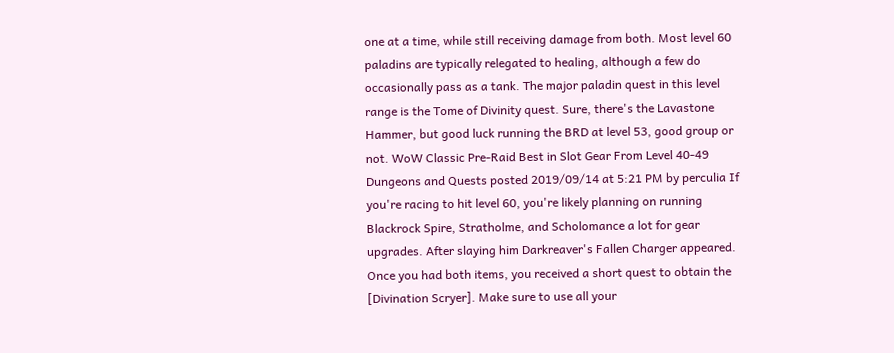one at a time, while still receiving damage from both. Most level 60 paladins are typically relegated to healing, although a few do occasionally pass as a tank. The major paladin quest in this level range is the Tome of Divinity quest. Sure, there's the Lavastone Hammer, but good luck running the BRD at level 53, good group or not. WoW Classic Pre-Raid Best in Slot Gear From Level 40-49 Dungeons and Quests posted 2019/09/14 at 5:21 PM by perculia If you're racing to hit level 60, you're likely planning on running Blackrock Spire, Stratholme, and Scholomance a lot for gear upgrades. After slaying him Darkreaver's Fallen Charger appeared. Once you had both items, you received a short quest to obtain the   [Divination Scryer]. Make sure to use all your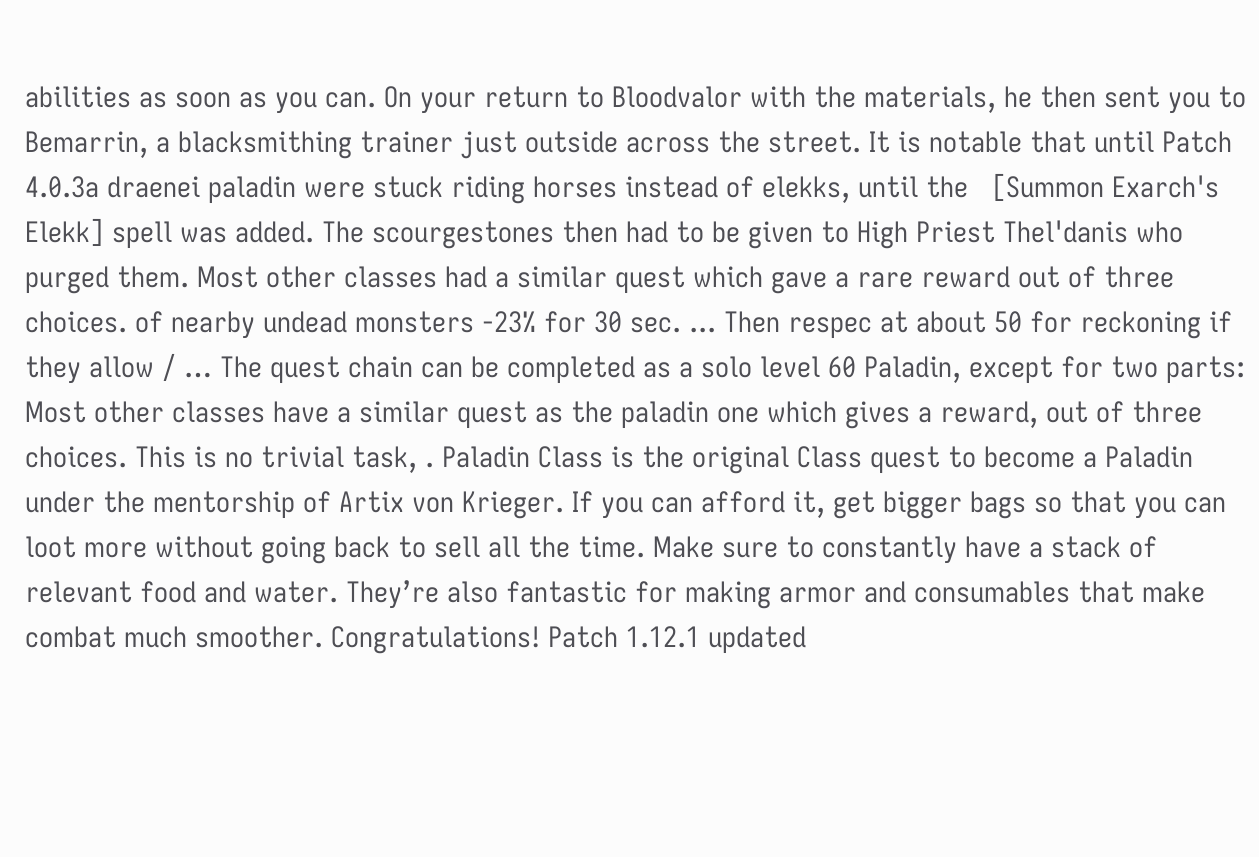abilities as soon as you can. On your return to Bloodvalor with the materials, he then sent you to Bemarrin, a blacksmithing trainer just outside across the street. It is notable that until Patch 4.0.3a draenei paladin were stuck riding horses instead of elekks, until the   [Summon Exarch's Elekk] spell was added. The scourgestones then had to be given to High Priest Thel'danis who purged them. Most other classes had a similar quest which gave a rare reward out of three choices. of nearby undead monsters -23% for 30 sec. ... Then respec at about 50 for reckoning if they allow / … The quest chain can be completed as a solo level 60 Paladin, except for two parts: Most other classes have a similar quest as the paladin one which gives a reward, out of three choices. This is no trivial task, . Paladin Class is the original Class quest to become a Paladin under the mentorship of Artix von Krieger. If you can afford it, get bigger bags so that you can loot more without going back to sell all the time. Make sure to constantly have a stack of relevant food and water. They’re also fantastic for making armor and consumables that make combat much smoother. Congratulations! Patch 1.12.1 updated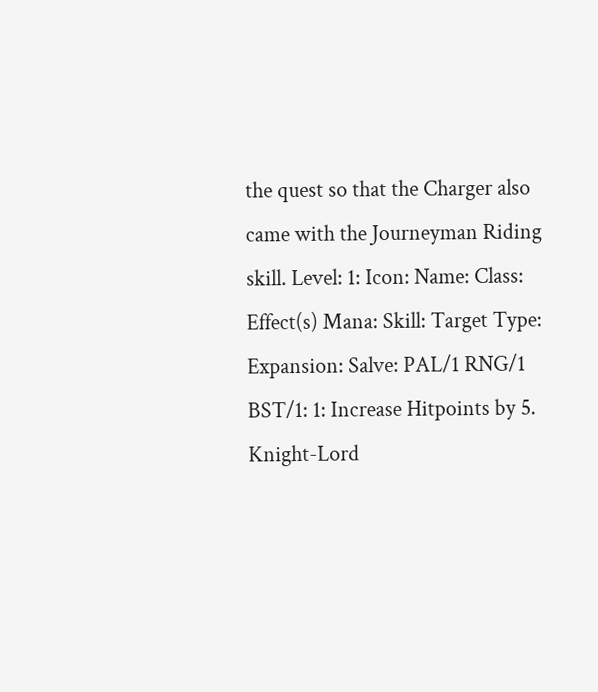the quest so that the Charger also came with the Journeyman Riding skill. Level: 1: Icon: Name: Class: Effect(s) Mana: Skill: Target Type: Expansion: Salve: PAL/1 RNG/1 BST/1: 1: Increase Hitpoints by 5. Knight-Lord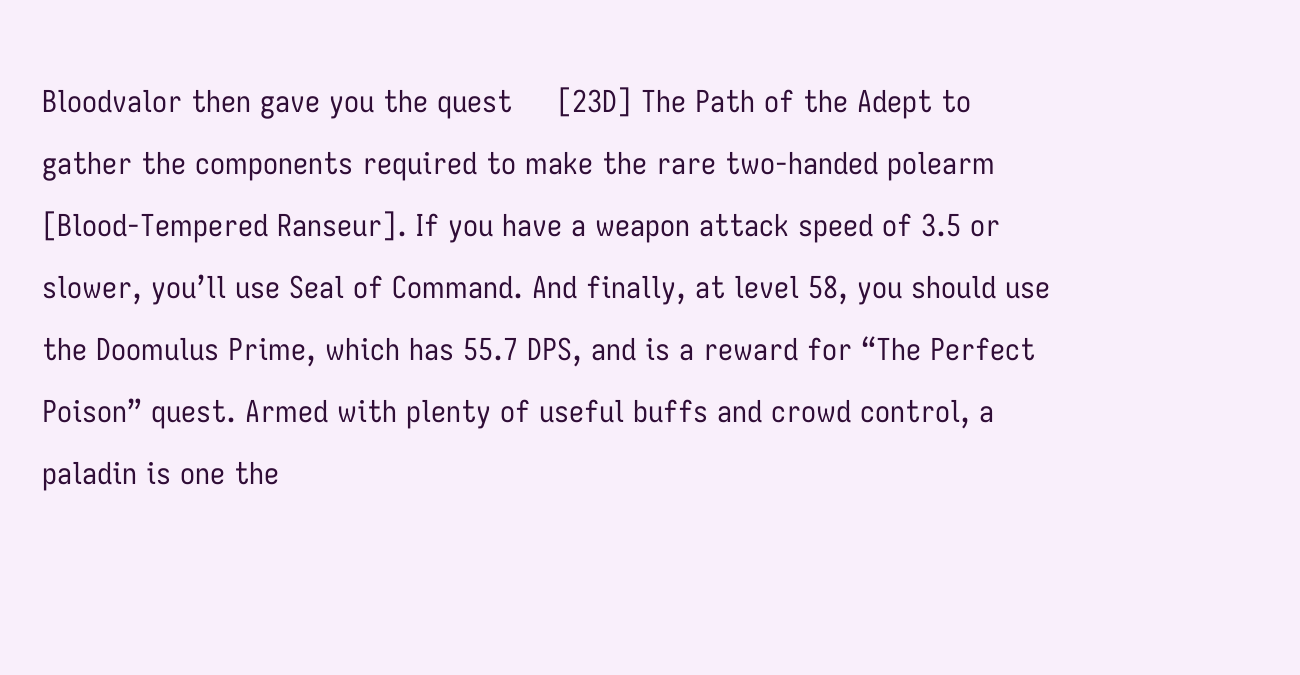Bloodvalor then gave you the quest     [23D] The Path of the Adept to gather the components required to make the rare two-handed polearm   [Blood-Tempered Ranseur]. If you have a weapon attack speed of 3.5 or slower, you’ll use Seal of Command. And finally, at level 58, you should use the Doomulus Prime, which has 55.7 DPS, and is a reward for “The Perfect Poison” quest. Armed with plenty of useful buffs and crowd control, a paladin is one the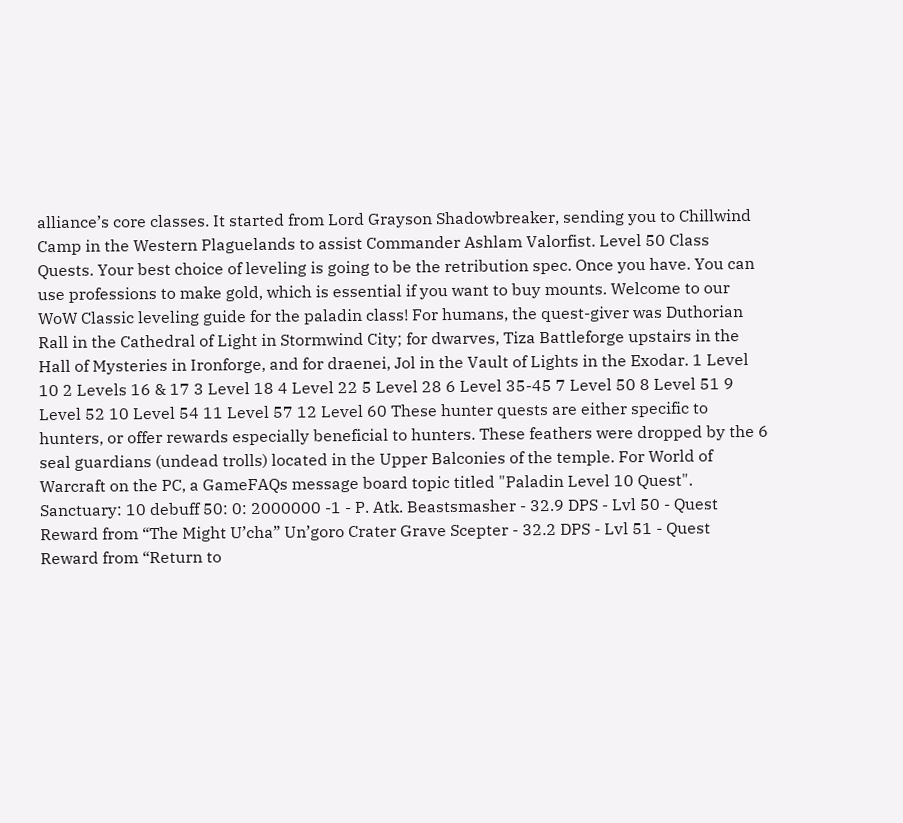alliance’s core classes. It started from Lord Grayson Shadowbreaker, sending you to Chillwind Camp in the Western Plaguelands to assist Commander Ashlam Valorfist. Level 50 Class Quests. Your best choice of leveling is going to be the retribution spec. Once you have. You can use professions to make gold, which is essential if you want to buy mounts. Welcome to our WoW Classic leveling guide for the paladin class! For humans, the quest-giver was Duthorian Rall in the Cathedral of Light in Stormwind City; for dwarves, Tiza Battleforge upstairs in the Hall of Mysteries in Ironforge, and for draenei, Jol in the Vault of Lights in the Exodar. 1 Level 10 2 Levels 16 & 17 3 Level 18 4 Level 22 5 Level 28 6 Level 35-45 7 Level 50 8 Level 51 9 Level 52 10 Level 54 11 Level 57 12 Level 60 These hunter quests are either specific to hunters, or offer rewards especially beneficial to hunters. These feathers were dropped by the 6 seal guardians (undead trolls) located in the Upper Balconies of the temple. For World of Warcraft on the PC, a GameFAQs message board topic titled "Paladin Level 10 Quest". Sanctuary: 10 debuff 50: 0: 2000000 -1 - P. Atk. Beastsmasher - 32.9 DPS - Lvl 50 - Quest Reward from “The Might U’cha” Un’goro Crater Grave Scepter - 32.2 DPS - Lvl 51 - Quest Reward from “Return to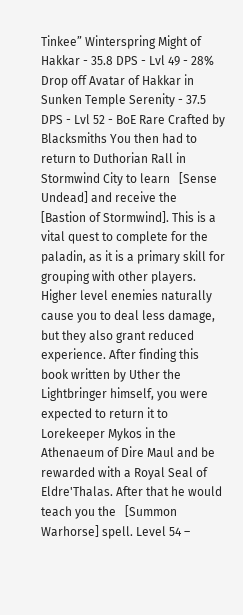Tinkee” Winterspring Might of Hakkar - 35.8 DPS - Lvl 49 - 28% Drop off Avatar of Hakkar in Sunken Temple Serenity - 37.5 DPS - Lvl 52 - BoE Rare Crafted by Blacksmiths You then had to return to Duthorian Rall in Stormwind City to learn   [Sense Undead] and receive the   [Bastion of Stormwind]. This is a vital quest to complete for the paladin, as it is a primary skill for grouping with other players. Higher level enemies naturally cause you to deal less damage, but they also grant reduced experience. After finding this book written by Uther the Lightbringer himself, you were expected to return it to Lorekeeper Mykos in the Athenaeum of Dire Maul and be rewarded with a Royal Seal of Eldre'Thalas. After that he would teach you the   [Summon Warhorse] spell. Level 54 –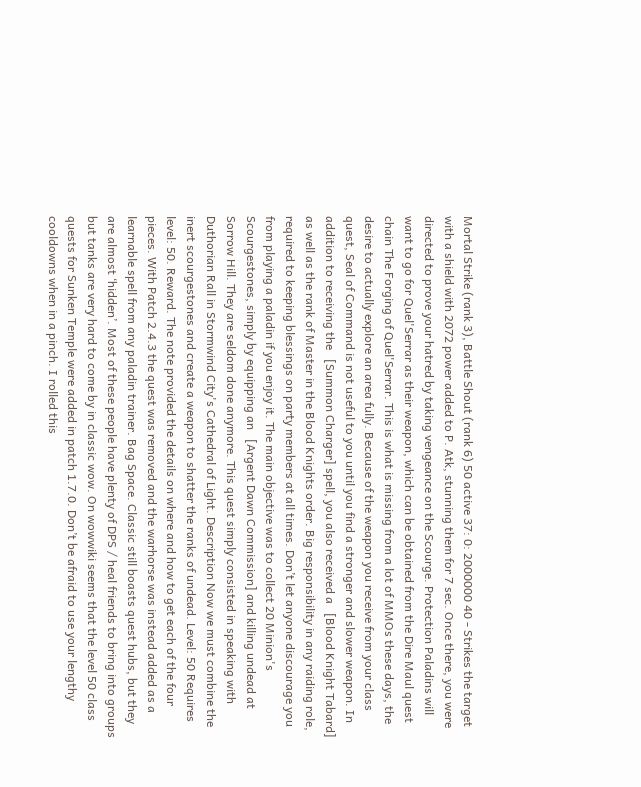Mortal Strike (rank 3), Battle Shout (rank 6) 50 active 37: 0: 2000000 40 - Strikes the target with a shield with 2072 power added to P. Atk, stunning them for 7 sec. Once there, you were directed to prove your hatred by taking vengeance on the Scourge. Protection Paladins will want to go for Quel'Serrar as their weapon, which can be obtained from the Dire Maul quest chain The Forging of Quel'Serrar. This is what is missing from a lot of MMOs these days, the desire to actually explore an area fully. Because of the weapon you receive from your class quest, Seal of Command is not useful to you until you find a stronger and slower weapon. In addition to receiving the   [Summon Charger] spell, you also received a   [Blood Knight Tabard] as well as the rank of Master in the Blood Knights order. Big responsibility in any raiding role, required to keeping blessings on party members at all times. Don’t let anyone discourage you from playing a paladin if you enjoy it. The main objective was to collect 20 Minion's Scourgestones, simply by equipping an   [Argent Dawn Commission] and killing undead at Sorrow Hill. They are seldom done anymore. This quest simply consisted in speaking with Duthorian Rall in Stormwind City's Cathedral of Light. Description Now we must combine the inert scourgestones and create a weapon to shatter the ranks of undead. Level: 50 Requires level: 50. Reward. The note provided the details on where and how to get each of the four pieces. With Patch 2.4.3 the quest was removed and the warhorse was instead added as a learnable spell from any paladin trainer. Bag Space. Classic still boasts quest hubs, but they are almost ‘hidden’. Most of these people have plenty of DPS / heal friends to bring into groups but tanks are very hard to come by in classic wow. On wowwiki seems that the level 50 class quests for Sunken Temple were added in patch 1.7.0. Don’t be afraid to use your lengthy cooldowns when in a pinch. I rolled this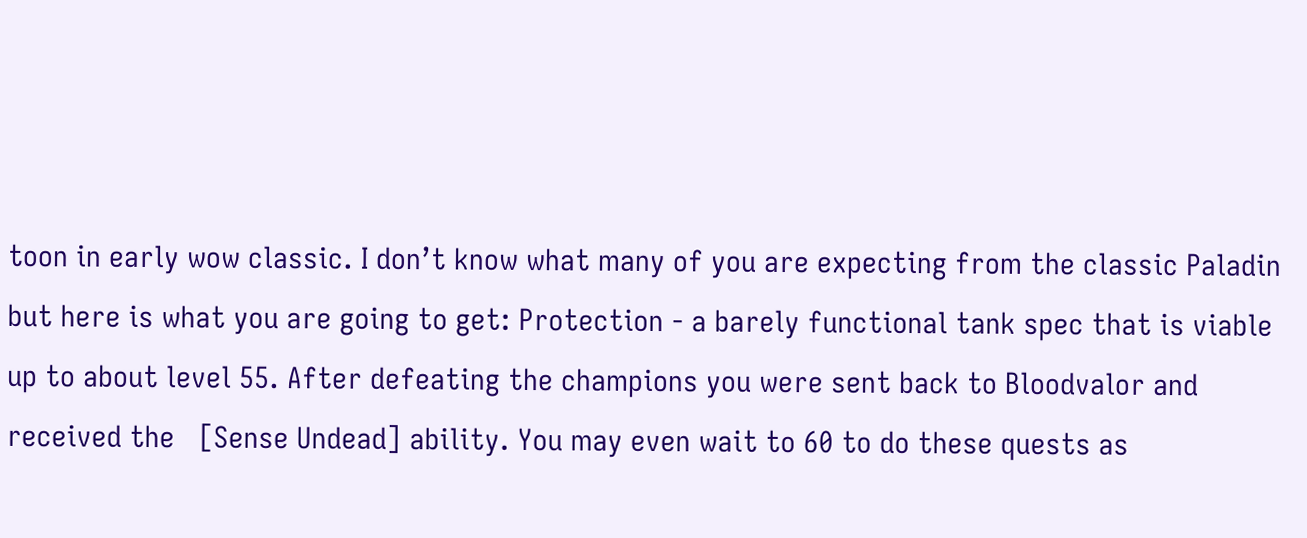toon in early wow classic. I don’t know what many of you are expecting from the classic Paladin but here is what you are going to get: Protection - a barely functional tank spec that is viable up to about level 55. After defeating the champions you were sent back to Bloodvalor and received the   [Sense Undead] ability. You may even wait to 60 to do these quests as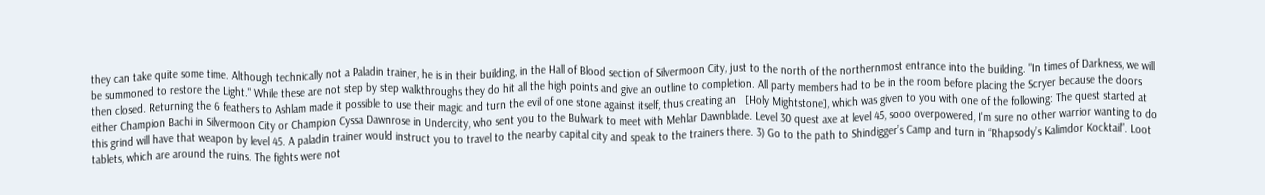they can take quite some time. Although technically not a Paladin trainer, he is in their building, in the Hall of Blood section of Silvermoon City, just to the north of the northernmost entrance into the building. "In times of Darkness, we will be summoned to restore the Light." While these are not step by step walkthroughs they do hit all the high points and give an outline to completion. All party members had to be in the room before placing the Scryer because the doors then closed. Returning the 6 feathers to Ashlam made it possible to use their magic and turn the evil of one stone against itself, thus creating an   [Holy Mightstone], which was given to you with one of the following: The quest started at either Champion Bachi in Silvermoon City or Champion Cyssa Dawnrose in Undercity, who sent you to the Bulwark to meet with Mehlar Dawnblade. Level 30 quest axe at level 45, sooo overpowered, I'm sure no other warrior wanting to do this grind will have that weapon by level 45. A paladin trainer would instruct you to travel to the nearby capital city and speak to the trainers there. 3) Go to the path to Shindigger’s Camp and turn in “Rhapsody’s Kalimdor Kocktail”. Loot tablets, which are around the ruins. The fights were not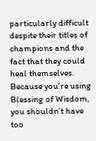particularly difficult despite their titles of champions and the fact that they could heal themselves. Because you’re using Blessing of Wisdom, you shouldn’t have too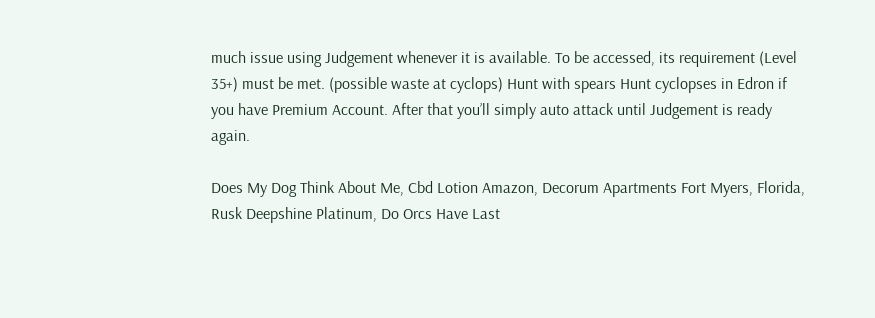much issue using Judgement whenever it is available. To be accessed, its requirement (Level 35+) must be met. (possible waste at cyclops) Hunt with spears Hunt cyclopses in Edron if you have Premium Account. After that you’ll simply auto attack until Judgement is ready again.

Does My Dog Think About Me, Cbd Lotion Amazon, Decorum Apartments Fort Myers, Florida, Rusk Deepshine Platinum, Do Orcs Have Last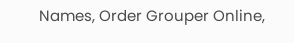Names, Order Grouper Online,